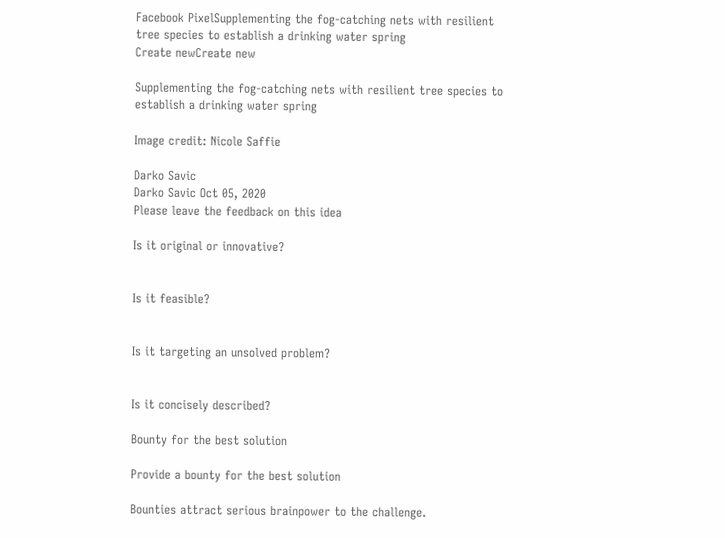Facebook PixelSupplementing the fog-catching nets with resilient tree species to establish a drinking water spring
Create newCreate new

Supplementing the fog-catching nets with resilient tree species to establish a drinking water spring

Image credit: Nicole Saffie

Darko Savic
Darko Savic Oct 05, 2020
Please leave the feedback on this idea

Is it original or innovative?


Is it feasible?


Is it targeting an unsolved problem?


Is it concisely described?

Bounty for the best solution

Provide a bounty for the best solution

Bounties attract serious brainpower to the challenge.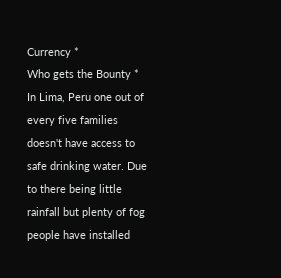Currency *
Who gets the Bounty *
In Lima, Peru one out of every five families doesn't have access to safe drinking water. Due to there being little rainfall but plenty of fog people have installed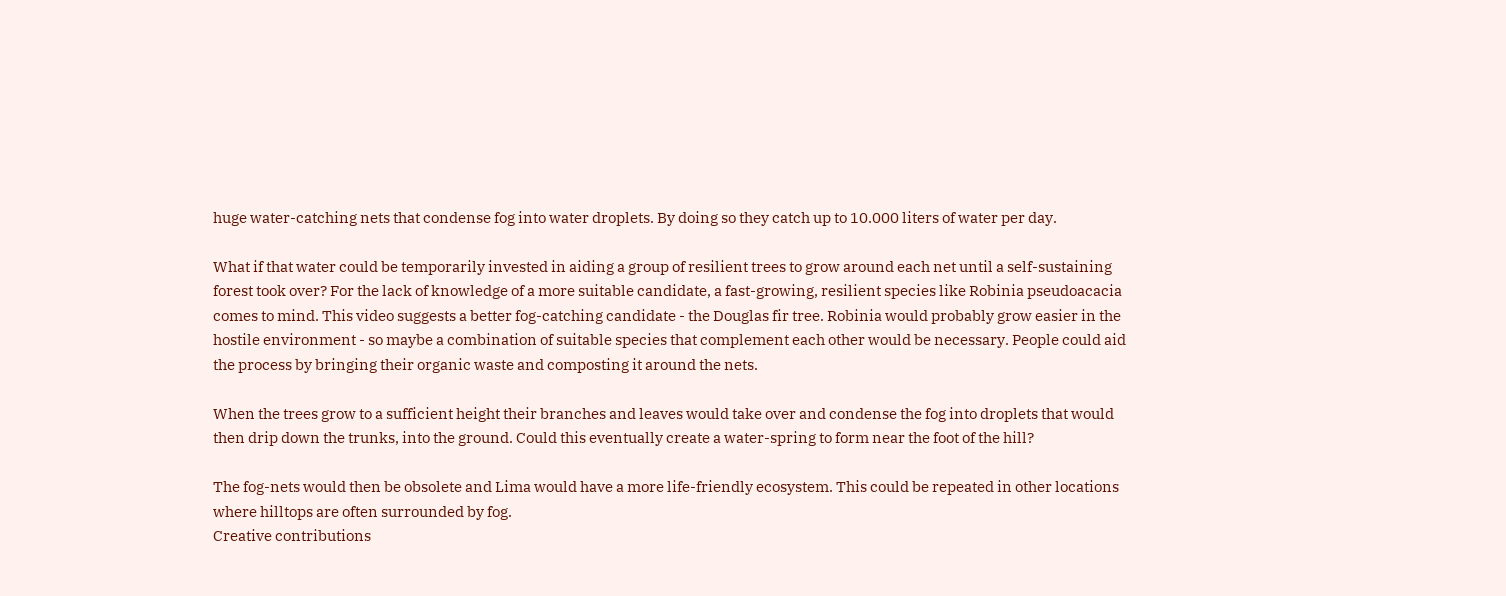huge water-catching nets that condense fog into water droplets. By doing so they catch up to 10.000 liters of water per day.

What if that water could be temporarily invested in aiding a group of resilient trees to grow around each net until a self-sustaining forest took over? For the lack of knowledge of a more suitable candidate, a fast-growing, resilient species like Robinia pseudoacacia comes to mind. This video suggests a better fog-catching candidate - the Douglas fir tree. Robinia would probably grow easier in the hostile environment - so maybe a combination of suitable species that complement each other would be necessary. People could aid the process by bringing their organic waste and composting it around the nets.

When the trees grow to a sufficient height their branches and leaves would take over and condense the fog into droplets that would then drip down the trunks, into the ground. Could this eventually create a water-spring to form near the foot of the hill?

The fog-nets would then be obsolete and Lima would have a more life-friendly ecosystem. This could be repeated in other locations where hilltops are often surrounded by fog.
Creative contributions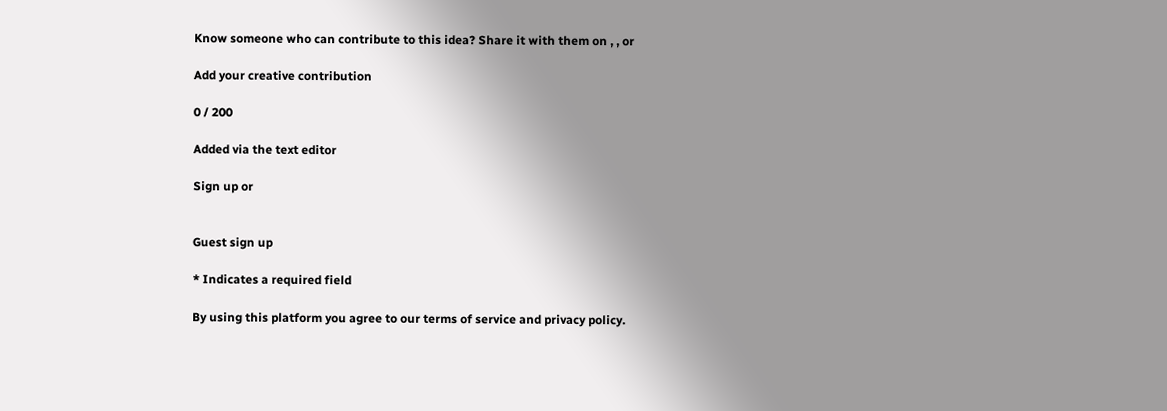Know someone who can contribute to this idea? Share it with them on , , or

Add your creative contribution

0 / 200

Added via the text editor

Sign up or


Guest sign up

* Indicates a required field

By using this platform you agree to our terms of service and privacy policy.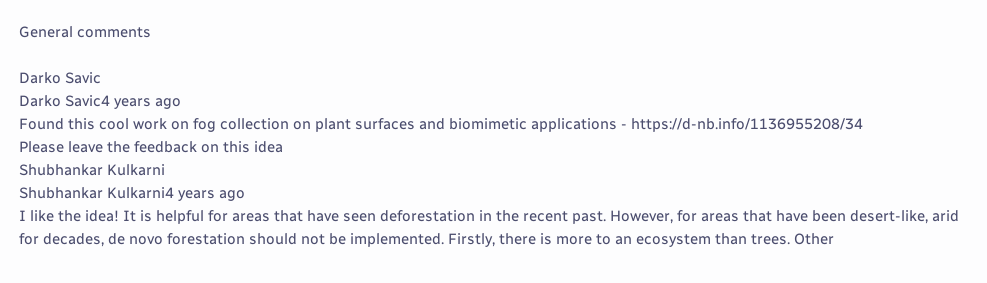General comments

Darko Savic
Darko Savic4 years ago
Found this cool work on fog collection on plant surfaces and biomimetic applications - https://d-nb.info/1136955208/34
Please leave the feedback on this idea
Shubhankar Kulkarni
Shubhankar Kulkarni4 years ago
I like the idea! It is helpful for areas that have seen deforestation in the recent past. However, for areas that have been desert-like, arid for decades, de novo forestation should not be implemented. Firstly, there is more to an ecosystem than trees. Other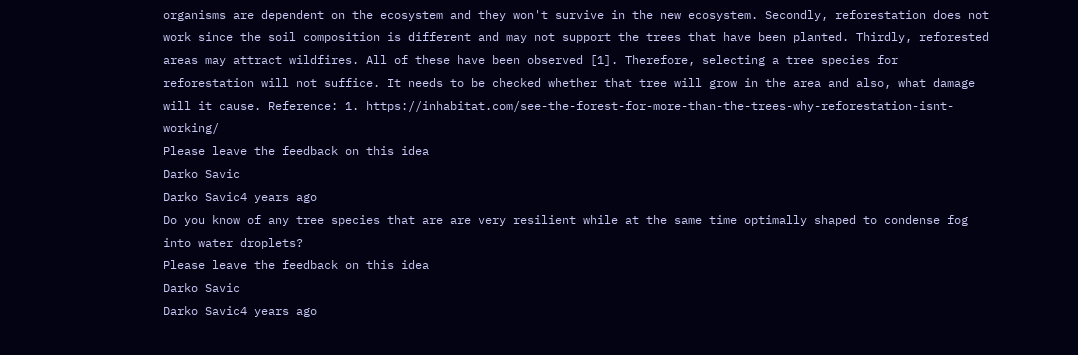organisms are dependent on the ecosystem and they won't survive in the new ecosystem. Secondly, reforestation does not work since the soil composition is different and may not support the trees that have been planted. Thirdly, reforested areas may attract wildfires. All of these have been observed [1]. Therefore, selecting a tree species for reforestation will not suffice. It needs to be checked whether that tree will grow in the area and also, what damage will it cause. Reference: 1. https://inhabitat.com/see-the-forest-for-more-than-the-trees-why-reforestation-isnt-working/
Please leave the feedback on this idea
Darko Savic
Darko Savic4 years ago
Do you know of any tree species that are are very resilient while at the same time optimally shaped to condense fog into water droplets?
Please leave the feedback on this idea
Darko Savic
Darko Savic4 years ago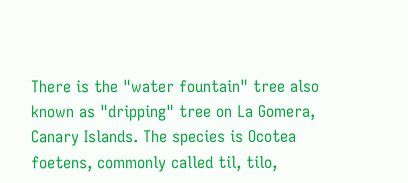There is the "water fountain" tree also known as "dripping" tree on La Gomera, Canary Islands. The species is Ocotea foetens, commonly called til, tilo,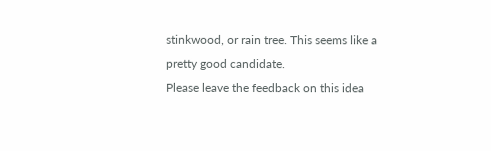stinkwood, or rain tree. This seems like a pretty good candidate.
Please leave the feedback on this idea